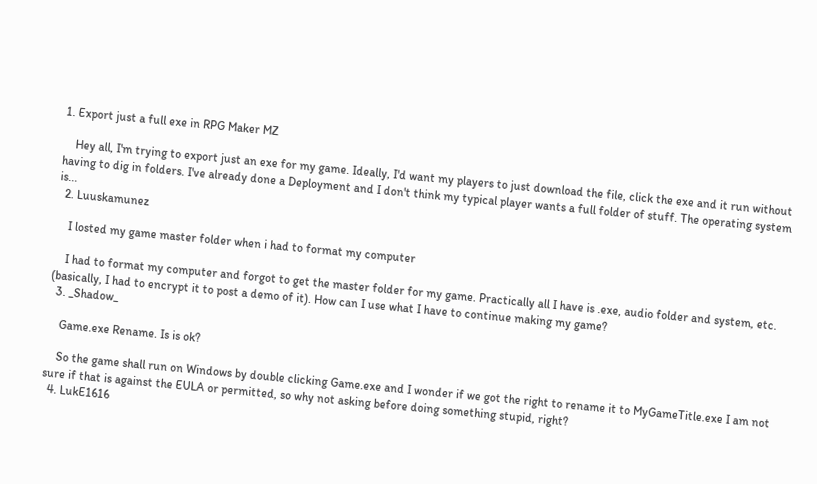1. Export just a full exe in RPG Maker MZ

    Hey all, I'm trying to export just an exe for my game. Ideally, I'd want my players to just download the file, click the exe and it run without having to dig in folders. I've already done a Deployment and I don't think my typical player wants a full folder of stuff. The operating system is...
  2. Luuskamunez

    I losted my game master folder when i had to format my computer

    I had to format my computer and forgot to get the master folder for my game. Practically all I have is .exe, audio folder and system, etc. (basically, I had to encrypt it to post a demo of it). How can I use what I have to continue making my game?
  3. _Shadow_

    Game.exe Rename. Is is ok?

    So the game shall run on Windows by double clicking Game.exe and I wonder if we got the right to rename it to MyGameTitle.exe I am not sure if that is against the EULA or permitted, so why not asking before doing something stupid, right?
  4. LukE1616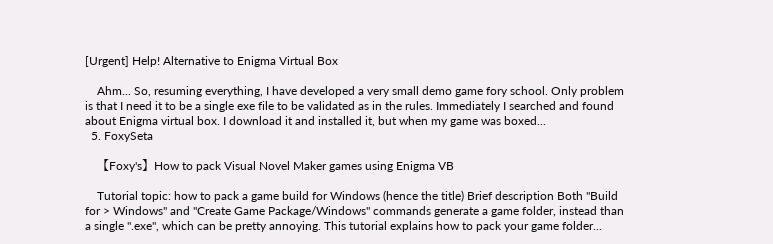[Urgent] Help! Alternative to Enigma Virtual Box

    Ahm... So, resuming everything, I have developed a very small demo game fory school. Only problem is that I need it to be a single exe file to be validated as in the rules. Immediately I searched and found about Enigma virtual box. I download it and installed it, but when my game was boxed...
  5. FoxySeta

    【Foxy's】How to pack Visual Novel Maker games using Enigma VB

    Tutorial topic: how to pack a game build for Windows (hence the title) Brief description Both "Build for > Windows" and "Create Game Package/Windows" commands generate a game folder, instead than a single ".exe", which can be pretty annoying. This tutorial explains how to pack your game folder...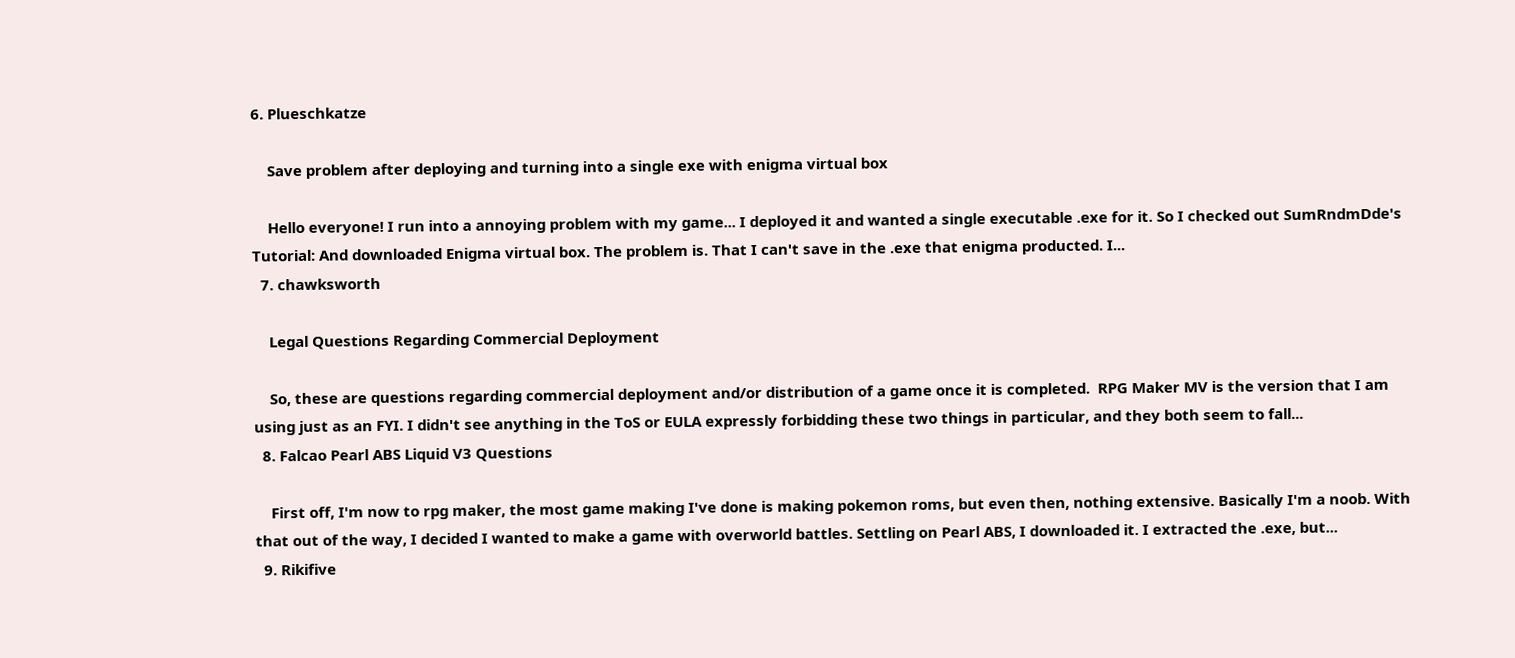6. Plueschkatze

    Save problem after deploying and turning into a single exe with enigma virtual box

    Hello everyone! I run into a annoying problem with my game... I deployed it and wanted a single executable .exe for it. So I checked out SumRndmDde's Tutorial: And downloaded Enigma virtual box. The problem is. That I can't save in the .exe that enigma producted. I...
  7. chawksworth

    Legal Questions Regarding Commercial Deployment

    So, these are questions regarding commercial deployment and/or distribution of a game once it is completed.  RPG Maker MV is the version that I am using just as an FYI. I didn't see anything in the ToS or EULA expressly forbidding these two things in particular, and they both seem to fall...
  8. Falcao Pearl ABS Liquid V3 Questions

    First off, I'm now to rpg maker, the most game making I've done is making pokemon roms, but even then, nothing extensive. Basically I'm a noob. With that out of the way, I decided I wanted to make a game with overworld battles. Settling on Pearl ABS, I downloaded it. I extracted the .exe, but...
  9. Rikifive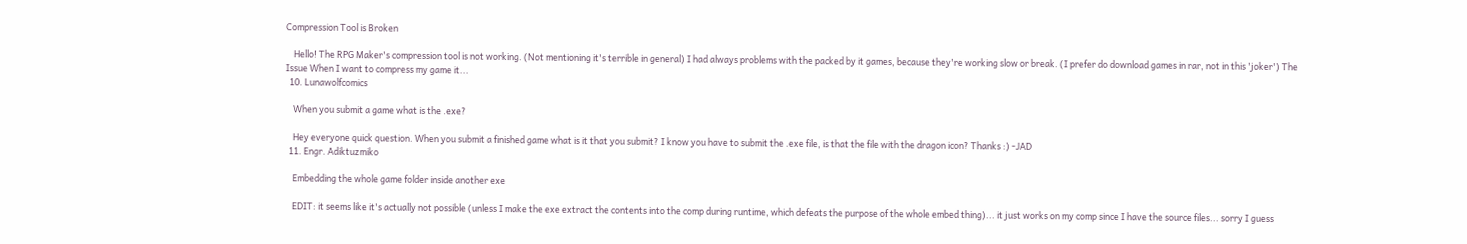Compression Tool is Broken

    Hello! The RPG Maker's compression tool is not working. (Not mentioning it's terrible in general) I had always problems with the packed by it games, because they're working slow or break. (I prefer do download games in rar, not in this 'joker') The Issue When I want to compress my game it...
  10. Lunawolfcomics

    When you submit a game what is the .exe?

    Hey everyone quick question. When you submit a finished game what is it that you submit? I know you have to submit the .exe file, is that the file with the dragon icon? Thanks :) -JAD
  11. Engr. Adiktuzmiko

    Embedding the whole game folder inside another exe

    EDIT: it seems like it's actually not possible (unless I make the exe extract the contents into the comp during runtime, which defeats the purpose of the whole embed thing)... it just works on my comp since I have the source files... sorry I guess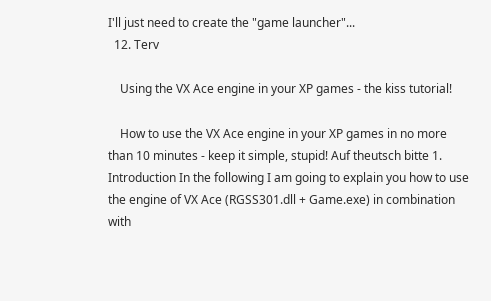I'll just need to create the "game launcher"...
  12. Terv

    Using the VX Ace engine in your XP games - the kiss tutorial!

    How to use the VX Ace engine in your XP games in no more than 10 minutes - keep it simple, stupid! Auf theutsch bitte 1. Introduction In the following I am going to explain you how to use the engine of VX Ace (RGSS301.dll + Game.exe) in combination with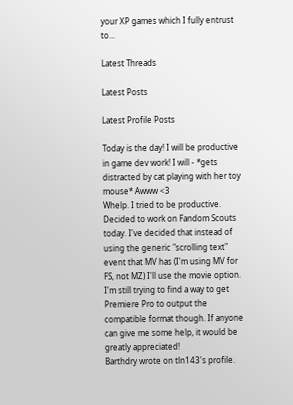your XP games which I fully entrust to...

Latest Threads

Latest Posts

Latest Profile Posts

Today is the day! I will be productive in game dev work! I will - *gets distracted by cat playing with her toy mouse* Awww <3
Whelp. I tried to be productive.
Decided to work on Fandom Scouts today. I've decided that instead of using the generic "scrolling text" event that MV has (I'm using MV for FS, not MZ) I'll use the movie option. I'm still trying to find a way to get Premiere Pro to output the compatible format though. If anyone can give me some help, it would be greatly appreciated!
Barthdry wrote on tln143's profile.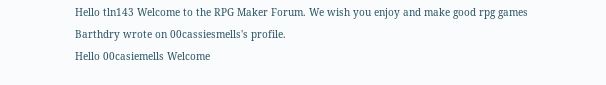Hello tln143 Welcome to the RPG Maker Forum. We wish you enjoy and make good rpg games
Barthdry wrote on 00cassiesmells's profile.
Hello 00casiemells Welcome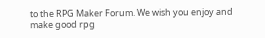to the RPG Maker Forum. We wish you enjoy and make good rpg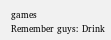games
Remember guys: Drink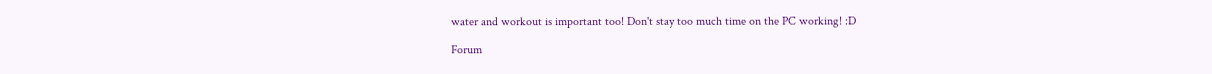water and workout is important too! Don't stay too much time on the PC working! :D

Forum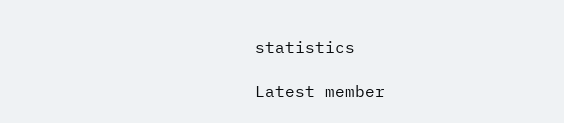statistics

Latest member